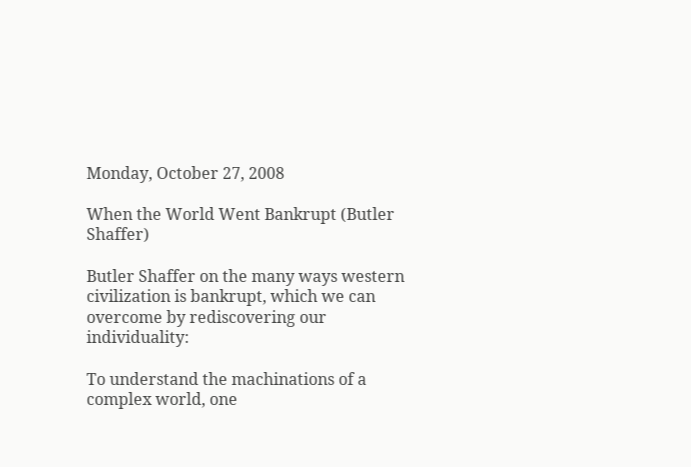Monday, October 27, 2008

When the World Went Bankrupt (Butler Shaffer)

Butler Shaffer on the many ways western civilization is bankrupt, which we can overcome by rediscovering our individuality:

To understand the machinations of a complex world, one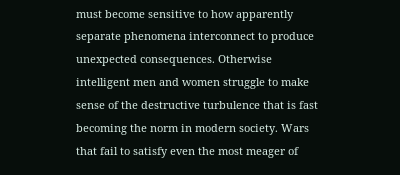must become sensitive to how apparently separate phenomena interconnect to produce unexpected consequences. Otherwise intelligent men and women struggle to make sense of the destructive turbulence that is fast becoming the norm in modern society. Wars that fail to satisfy even the most meager of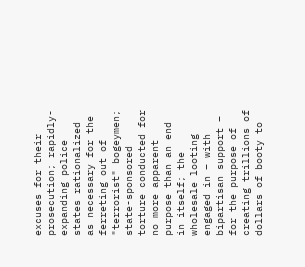excuses for their prosecution; rapidly-expanding police states rationalized as necessary for the ferreting out of "terrorist" bogeymen; state-sponsored torture conducted for no more apparent purpose than an end in itself; the wholesale looting engaged in – with bipartisan support – for the purpose of creating trillions of dollars of booty to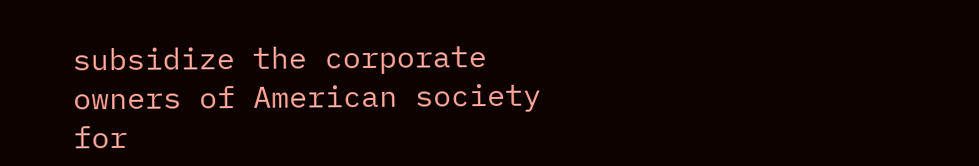subsidize the corporate owners of American society for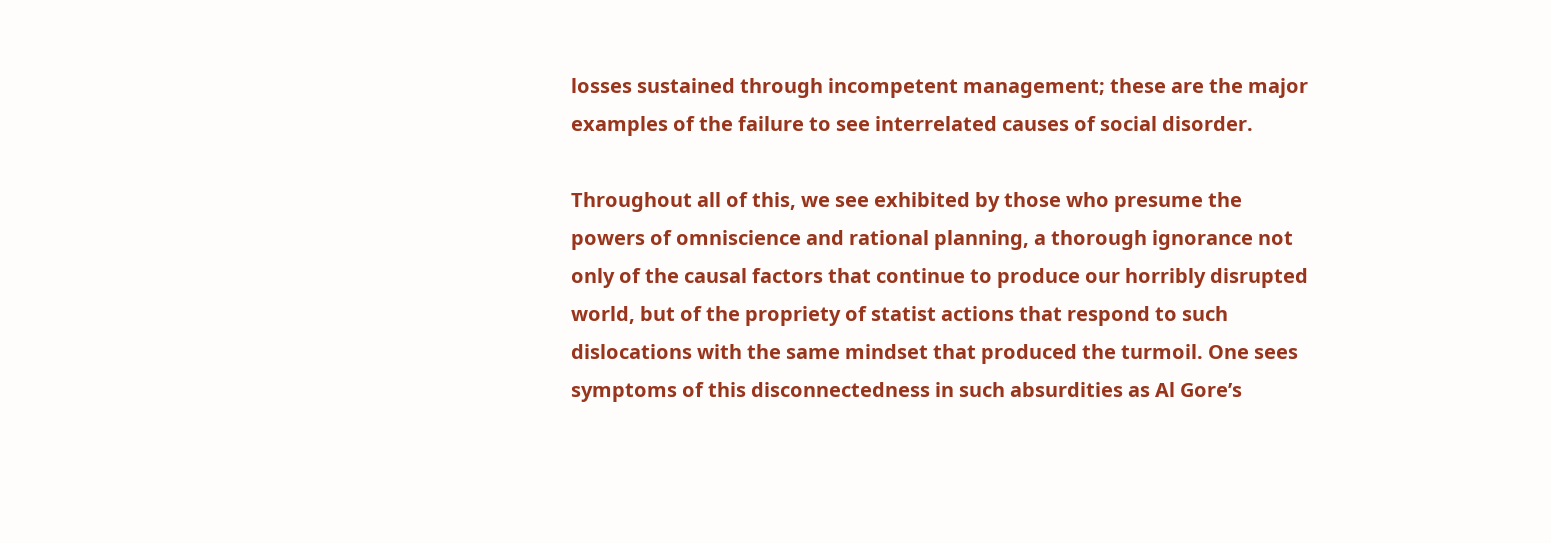losses sustained through incompetent management; these are the major examples of the failure to see interrelated causes of social disorder.

Throughout all of this, we see exhibited by those who presume the powers of omniscience and rational planning, a thorough ignorance not only of the causal factors that continue to produce our horribly disrupted world, but of the propriety of statist actions that respond to such dislocations with the same mindset that produced the turmoil. One sees symptoms of this disconnectedness in such absurdities as Al Gore’s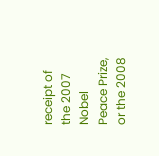receipt of the 2007 Nobel Peace Prize, or the 2008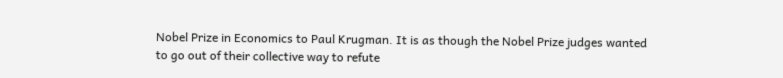Nobel Prize in Economics to Paul Krugman. It is as though the Nobel Prize judges wanted to go out of their collective way to refute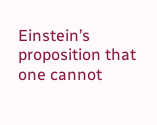Einstein’s proposition that one cannot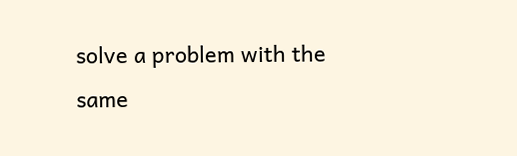solve a problem with the same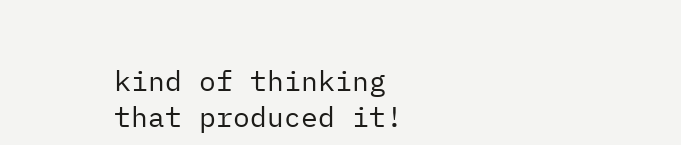kind of thinking that produced it!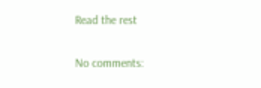Read the rest

No comments: